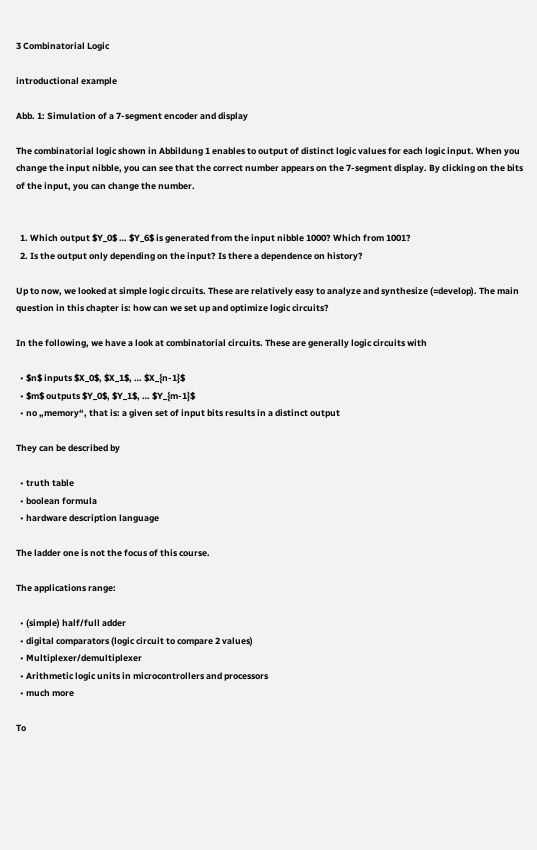3 Combinatorial Logic

introductional example

Abb. 1: Simulation of a 7-segment encoder and display

The combinatorial logic shown in Abbildung 1 enables to output of distinct logic values for each logic input. When you change the input nibble, you can see that the correct number appears on the 7-segment display. By clicking on the bits of the input, you can change the number.


  1. Which output $Y_0$ … $Y_6$ is generated from the input nibble 1000? Which from 1001?
  2. Is the output only depending on the input? Is there a dependence on history?

Up to now, we looked at simple logic circuits. These are relatively easy to analyze and synthesize (=develop). The main question in this chapter is: how can we set up and optimize logic circuits?

In the following, we have a look at combinatorial circuits. These are generally logic circuits with

  • $n$ inputs $X_0$, $X_1$, … $X_{n-1}$
  • $m$ outputs $Y_0$, $Y_1$, … $Y_{m-1}$
  • no „memory“, that is: a given set of input bits results in a distinct output

They can be described by

  • truth table
  • boolean formula
  • hardware description language

The ladder one is not the focus of this course.

The applications range:

  • (simple) half/full adder
  • digital comparators (logic circuit to compare 2 values)
  • Multiplexer/demultiplexer
  • Arithmetic logic units in microcontrollers and processors
  • much more

To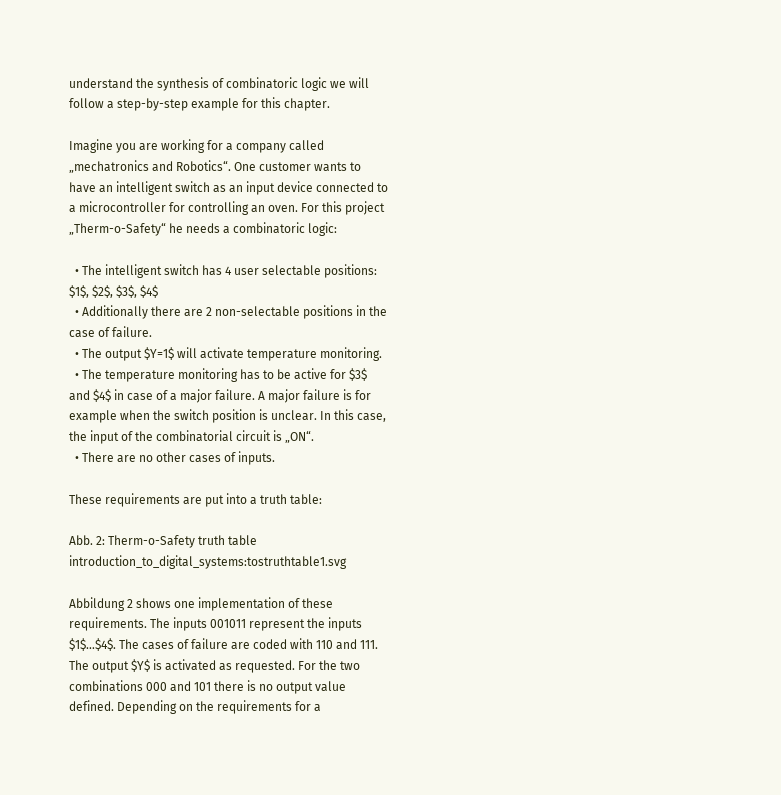understand the synthesis of combinatoric logic we will follow a step-by-step example for this chapter.

Imagine you are working for a company called „mechatronics and Robotics“. One customer wants to have an intelligent switch as an input device connected to a microcontroller for controlling an oven. For this project „Therm-o-Safety“ he needs a combinatoric logic:

  • The intelligent switch has 4 user selectable positions: $1$, $2$, $3$, $4$
  • Additionally there are 2 non-selectable positions in the case of failure.
  • The output $Y=1$ will activate temperature monitoring.
  • The temperature monitoring has to be active for $3$ and $4$ in case of a major failure. A major failure is for example when the switch position is unclear. In this case, the input of the combinatorial circuit is „ON“.
  • There are no other cases of inputs.

These requirements are put into a truth table:

Abb. 2: Therm-o-Safety truth table introduction_to_digital_systems:tostruthtable1.svg

Abbildung 2 shows one implementation of these requirements. The inputs 001011 represent the inputs $1$…$4$. The cases of failure are coded with 110 and 111.
The output $Y$ is activated as requested. For the two combinations 000 and 101 there is no output value defined. Depending on the requirements for a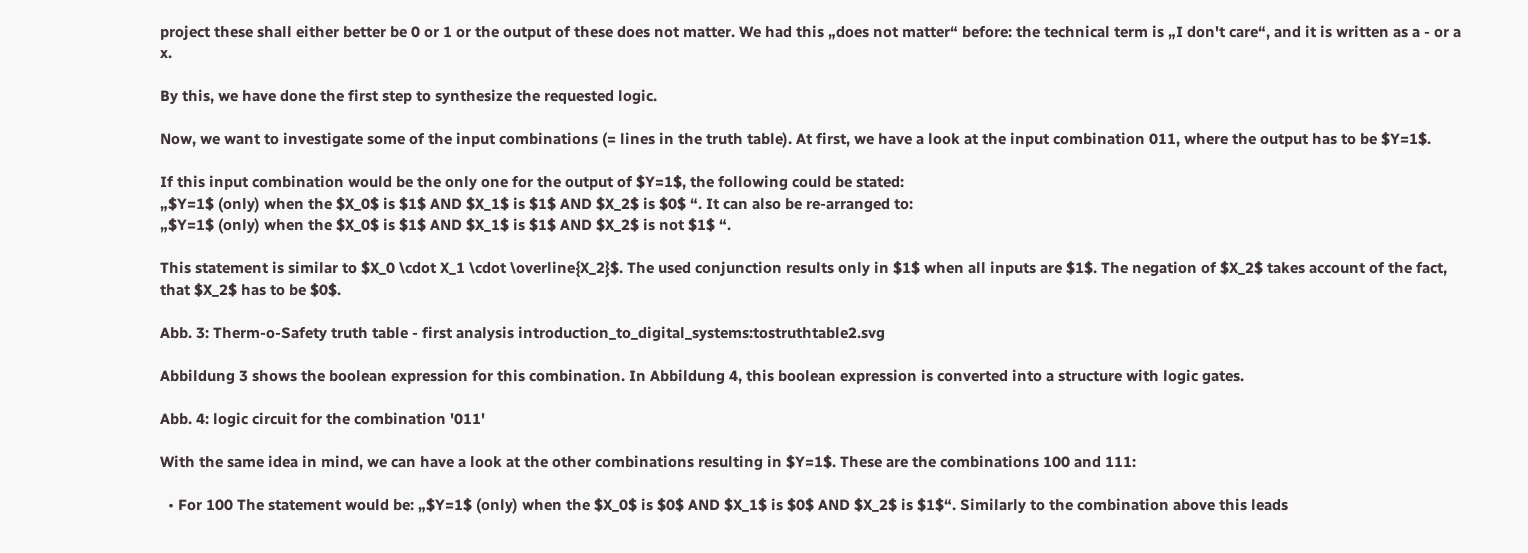project these shall either better be 0 or 1 or the output of these does not matter. We had this „does not matter“ before: the technical term is „I don't care“, and it is written as a - or a x.

By this, we have done the first step to synthesize the requested logic.

Now, we want to investigate some of the input combinations (= lines in the truth table). At first, we have a look at the input combination 011, where the output has to be $Y=1$.

If this input combination would be the only one for the output of $Y=1$, the following could be stated:
„$Y=1$ (only) when the $X_0$ is $1$ AND $X_1$ is $1$ AND $X_2$ is $0$ “. It can also be re-arranged to:
„$Y=1$ (only) when the $X_0$ is $1$ AND $X_1$ is $1$ AND $X_2$ is not $1$ “.

This statement is similar to $X_0 \cdot X_1 \cdot \overline{X_2}$. The used conjunction results only in $1$ when all inputs are $1$. The negation of $X_2$ takes account of the fact, that $X_2$ has to be $0$.

Abb. 3: Therm-o-Safety truth table - first analysis introduction_to_digital_systems:tostruthtable2.svg

Abbildung 3 shows the boolean expression for this combination. In Abbildung 4, this boolean expression is converted into a structure with logic gates.

Abb. 4: logic circuit for the combination '011'

With the same idea in mind, we can have a look at the other combinations resulting in $Y=1$. These are the combinations 100 and 111:

  • For 100 The statement would be: „$Y=1$ (only) when the $X_0$ is $0$ AND $X_1$ is $0$ AND $X_2$ is $1$“. Similarly to the combination above this leads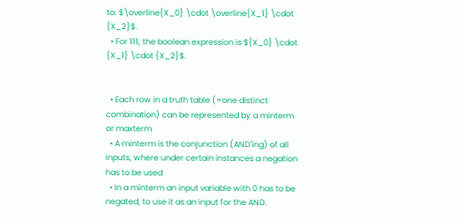to: $\overline{X_0} \cdot \overline{X_1} \cdot {X_2}$.
  • For 111, the boolean expression is ${X_0} \cdot {X_1} \cdot {X_2}$.


  • Each row in a truth table (=one distinct combination) can be represented by a minterm or maxterm
  • A minterm is the conjunction (AND'ing) of all inputs, where under certain instances a negation has to be used
  • In a minterm an input variable with 0 has to be negated, to use it as an input for the AND.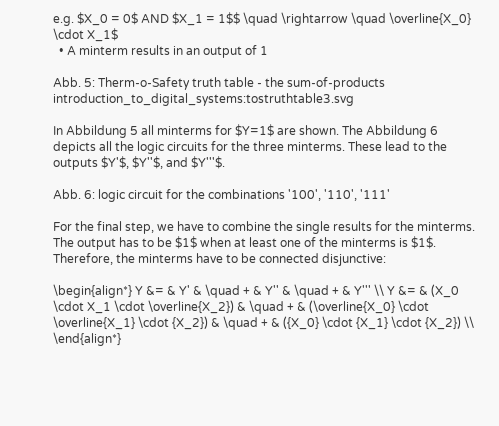e.g. $X_0 = 0$ AND $X_1 = 1$$ \quad \rightarrow \quad \overline{X_0} \cdot X_1$
  • A minterm results in an output of 1

Abb. 5: Therm-o-Safety truth table - the sum-of-products introduction_to_digital_systems:tostruthtable3.svg

In Abbildung 5 all minterms for $Y=1$ are shown. The Abbildung 6 depicts all the logic circuits for the three minterms. These lead to the outputs $Y'$, $Y''$, and $Y'''$.

Abb. 6: logic circuit for the combinations '100', '110', '111'

For the final step, we have to combine the single results for the minterms. The output has to be $1$ when at least one of the minterms is $1$. Therefore, the minterms have to be connected disjunctive:

\begin{align*} Y &= & Y' & \quad + & Y'' & \quad + & Y''' \\ Y &= & (X_0 \cdot X_1 \cdot \overline{X_2}) & \quad + & (\overline{X_0} \cdot \overline{X_1} \cdot {X_2}) & \quad + & ({X_0} \cdot {X_1} \cdot {X_2}) \\ \end{align*}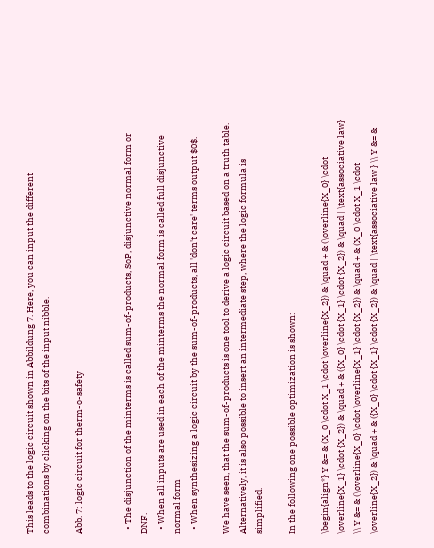This leads to the logic circuit shown in Abbildung 7. Here, you can input the different combinations by clicking on the bits of the input nibble.

Abb. 7: logic circuit for therm-o-safety


  • The disjunction of the minterms is called sum-of-products, SoP, disjunctive normal form or DNF.
  • When all inputs are used in each of the minterms the normal form is called full disjunctive normal form
  • When synthesizing a logic circuit by the sum-of-products, all 'don't care' terms output $0$.

We have seen, that the sum-of-products is one tool to derive a logic circuit based on a truth table. Alternatively, it is also possible to insert an intermediate step, where the logic formula is simplified.

In the following one possible optimization is shown:

\begin{align*} Y &= & (X_0 \cdot X_1 \cdot \overline{X_2}) & \quad + & (\overline{X_0} \cdot \overline{X_1} \cdot {X_2}) & \quad + & ({X_0} \cdot {X_1} \cdot {X_2}) & \quad | \text{associative law} \\ Y &= & (\overline{X_0} \cdot \overline{X_1} \cdot {X_2}) & \quad + & (X_0 \cdot X_1 \cdot \overline{X_2}) & \quad + & ({X_0} \cdot {X_1} \cdot {X_2}) & \quad | \text{associative law } \\ Y &= &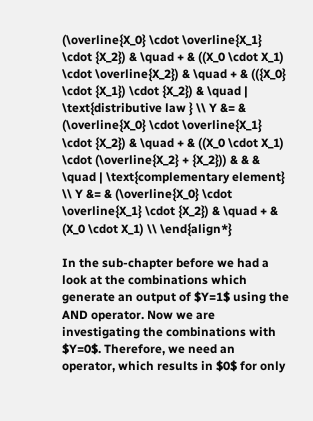(\overline{X_0} \cdot \overline{X_1} \cdot {X_2}) & \quad + & ((X_0 \cdot X_1) \cdot \overline{X_2}) & \quad + & (({X_0} \cdot {X_1}) \cdot {X_2}) & \quad | \text{distributive law } \\ Y &= & (\overline{X_0} \cdot \overline{X_1} \cdot {X_2}) & \quad + & ((X_0 \cdot X_1) \cdot (\overline{X_2} + {X_2})) & & & \quad | \text{complementary element} \\ Y &= & (\overline{X_0} \cdot \overline{X_1} \cdot {X_2}) & \quad + & (X_0 \cdot X_1) \\ \end{align*}

In the sub-chapter before we had a look at the combinations which generate an output of $Y=1$ using the AND operator. Now we are investigating the combinations with $Y=0$. Therefore, we need an operator, which results in $0$ for only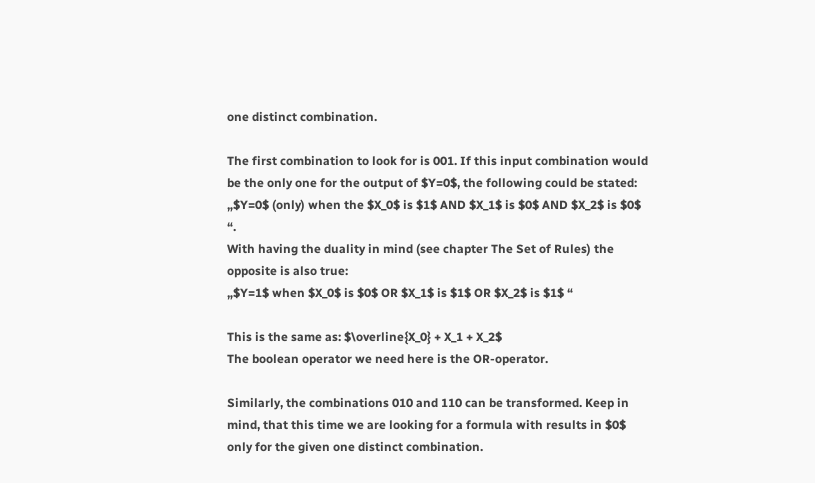one distinct combination.

The first combination to look for is 001. If this input combination would be the only one for the output of $Y=0$, the following could be stated:
„$Y=0$ (only) when the $X_0$ is $1$ AND $X_1$ is $0$ AND $X_2$ is $0$ “.
With having the duality in mind (see chapter The Set of Rules) the opposite is also true:
„$Y=1$ when $X_0$ is $0$ OR $X_1$ is $1$ OR $X_2$ is $1$ “

This is the same as: $\overline{X_0} + X_1 + X_2$
The boolean operator we need here is the OR-operator.

Similarly, the combinations 010 and 110 can be transformed. Keep in mind, that this time we are looking for a formula with results in $0$ only for the given one distinct combination.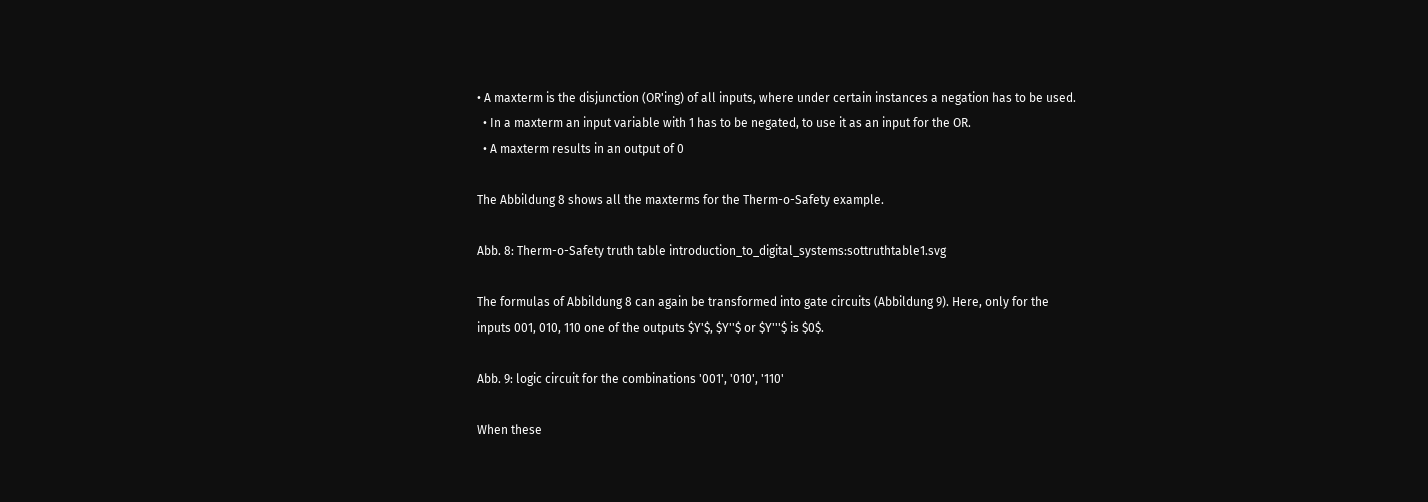• A maxterm is the disjunction (OR'ing) of all inputs, where under certain instances a negation has to be used.
  • In a maxterm an input variable with 1 has to be negated, to use it as an input for the OR.
  • A maxterm results in an output of 0

The Abbildung 8 shows all the maxterms for the Therm-o-Safety example.

Abb. 8: Therm-o-Safety truth table introduction_to_digital_systems:sottruthtable1.svg

The formulas of Abbildung 8 can again be transformed into gate circuits (Abbildung 9). Here, only for the inputs 001, 010, 110 one of the outputs $Y'$, $Y''$ or $Y'''$ is $0$.

Abb. 9: logic circuit for the combinations '001', '010', '110'

When these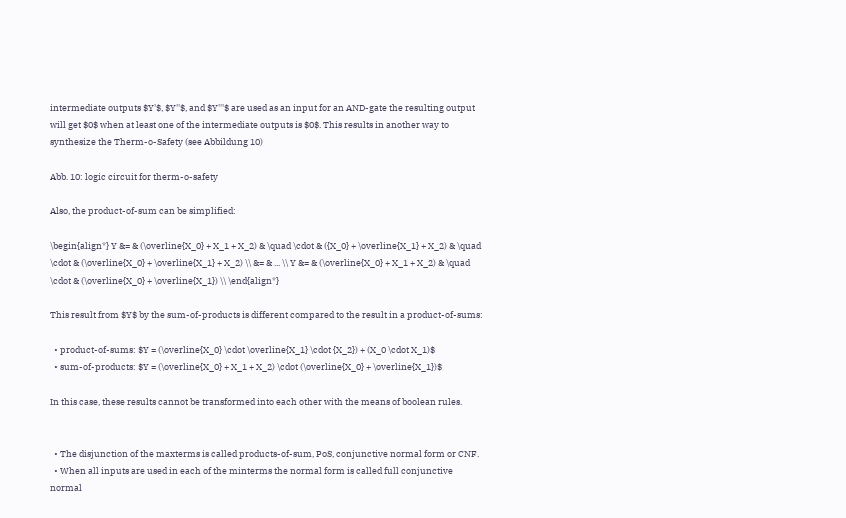intermediate outputs $Y'$, $Y''$, and $Y'''$ are used as an input for an AND-gate the resulting output will get $0$ when at least one of the intermediate outputs is $0$. This results in another way to synthesize the Therm-o-Safety (see Abbildung 10)

Abb. 10: logic circuit for therm-o-safety

Also, the product-of-sum can be simplified:

\begin{align*} Y &= & (\overline{X_0} + X_1 + X_2) & \quad \cdot & ({X_0} + \overline{X_1} + X_2) & \quad \cdot & (\overline{X_0} + \overline{X_1} + X_2) \\ &= & ... \\ Y &= & (\overline{X_0} + X_1 + X_2) & \quad \cdot & (\overline{X_0} + \overline{X_1}) \\ \end{align*}

This result from $Y$ by the sum-of-products is different compared to the result in a product-of-sums:

  • product-of-sums: $Y = (\overline{X_0} \cdot \overline{X_1} \cdot {X_2}) + (X_0 \cdot X_1)$
  • sum-of-products: $Y = (\overline{X_0} + X_1 + X_2) \cdot (\overline{X_0} + \overline{X_1})$

In this case, these results cannot be transformed into each other with the means of boolean rules.


  • The disjunction of the maxterms is called products-of-sum, PoS, conjunctive normal form or CNF.
  • When all inputs are used in each of the minterms the normal form is called full conjunctive normal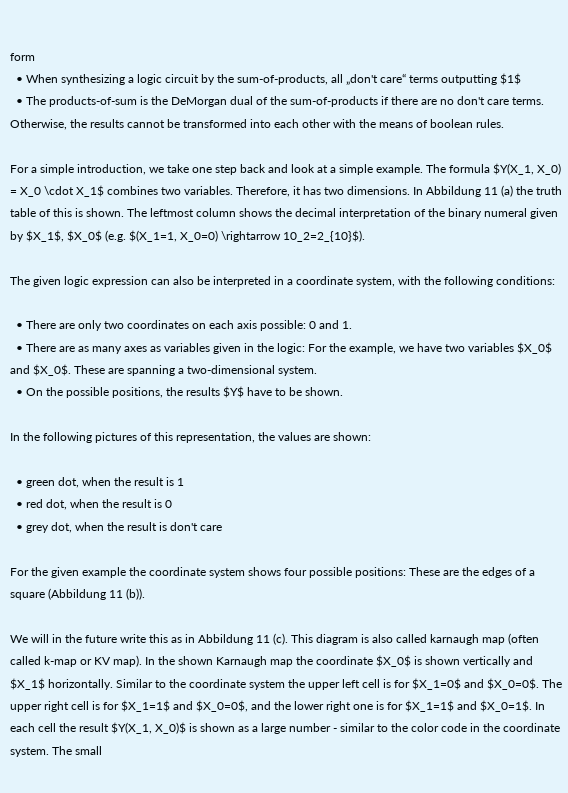form
  • When synthesizing a logic circuit by the sum-of-products, all „don't care“ terms outputting $1$
  • The products-of-sum is the DeMorgan dual of the sum-of-products if there are no don't care terms. Otherwise, the results cannot be transformed into each other with the means of boolean rules.

For a simple introduction, we take one step back and look at a simple example. The formula $Y(X_1, X_0) = X_0 \cdot X_1$ combines two variables. Therefore, it has two dimensions. In Abbildung 11 (a) the truth table of this is shown. The leftmost column shows the decimal interpretation of the binary numeral given by $X_1$, $X_0$ (e.g. $(X_1=1, X_0=0) \rightarrow 10_2=2_{10}$).

The given logic expression can also be interpreted in a coordinate system, with the following conditions:

  • There are only two coordinates on each axis possible: 0 and 1.
  • There are as many axes as variables given in the logic: For the example, we have two variables $X_0$ and $X_0$. These are spanning a two-dimensional system.
  • On the possible positions, the results $Y$ have to be shown.

In the following pictures of this representation, the values are shown:

  • green dot, when the result is 1
  • red dot, when the result is 0
  • grey dot, when the result is don't care

For the given example the coordinate system shows four possible positions: These are the edges of a square (Abbildung 11 (b)).

We will in the future write this as in Abbildung 11 (c). This diagram is also called karnaugh map (often called k-map or KV map). In the shown Karnaugh map the coordinate $X_0$ is shown vertically and $X_1$ horizontally. Similar to the coordinate system the upper left cell is for $X_1=0$ and $X_0=0$. The upper right cell is for $X_1=1$ and $X_0=0$, and the lower right one is for $X_1=1$ and $X_0=1$. In each cell the result $Y(X_1, X_0)$ is shown as a large number - similar to the color code in the coordinate system. The small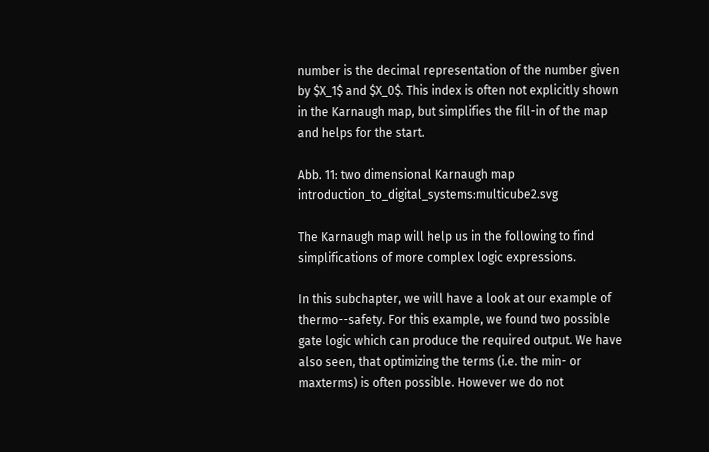number is the decimal representation of the number given by $X_1$ and $X_0$. This index is often not explicitly shown in the Karnaugh map, but simplifies the fill-in of the map and helps for the start.

Abb. 11: two dimensional Karnaugh map introduction_to_digital_systems:multicube2.svg

The Karnaugh map will help us in the following to find simplifications of more complex logic expressions.

In this subchapter, we will have a look at our example of thermo--safety. For this example, we found two possible gate logic which can produce the required output. We have also seen, that optimizing the terms (i.e. the min- or maxterms) is often possible. However we do not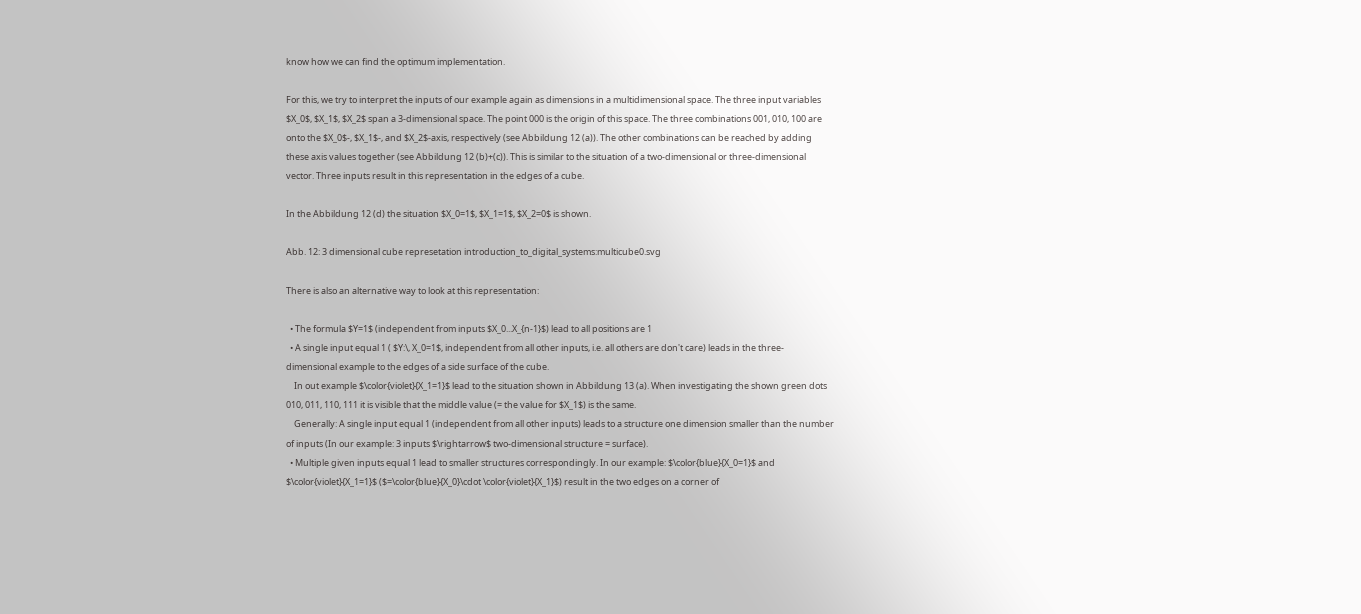know how we can find the optimum implementation.

For this, we try to interpret the inputs of our example again as dimensions in a multidimensional space. The three input variables $X_0$, $X_1$, $X_2$ span a 3-dimensional space. The point 000 is the origin of this space. The three combinations 001, 010, 100 are onto the $X_0$-, $X_1$-, and $X_2$-axis, respectively (see Abbildung 12 (a)). The other combinations can be reached by adding these axis values together (see Abbildung 12 (b)+(c)). This is similar to the situation of a two-dimensional or three-dimensional vector. Three inputs result in this representation in the edges of a cube.

In the Abbildung 12 (d) the situation $X_0=1$, $X_1=1$, $X_2=0$ is shown.

Abb. 12: 3 dimensional cube represetation introduction_to_digital_systems:multicube0.svg

There is also an alternative way to look at this representation:

  • The formula $Y=1$ (independent from inputs $X_0...X_{n-1}$) lead to all positions are 1
  • A single input equal 1 ( $Y:\, X_0=1$, independent from all other inputs, i.e. all others are don't care) leads in the three-dimensional example to the edges of a side surface of the cube.
    In out example $\color{violet}{X_1=1}$ lead to the situation shown in Abbildung 13 (a). When investigating the shown green dots 010, 011, 110, 111 it is visible that the middle value (= the value for $X_1$) is the same.
    Generally: A single input equal 1 (independent from all other inputs) leads to a structure one dimension smaller than the number of inputs (In our example: 3 inputs $\rightarrow$ two-dimensional structure = surface).
  • Multiple given inputs equal 1 lead to smaller structures correspondingly. In our example: $\color{blue}{X_0=1}$ and $\color{violet}{X_1=1}$ ($=\color{blue}{X_0}\cdot \color{violet}{X_1}$) result in the two edges on a corner of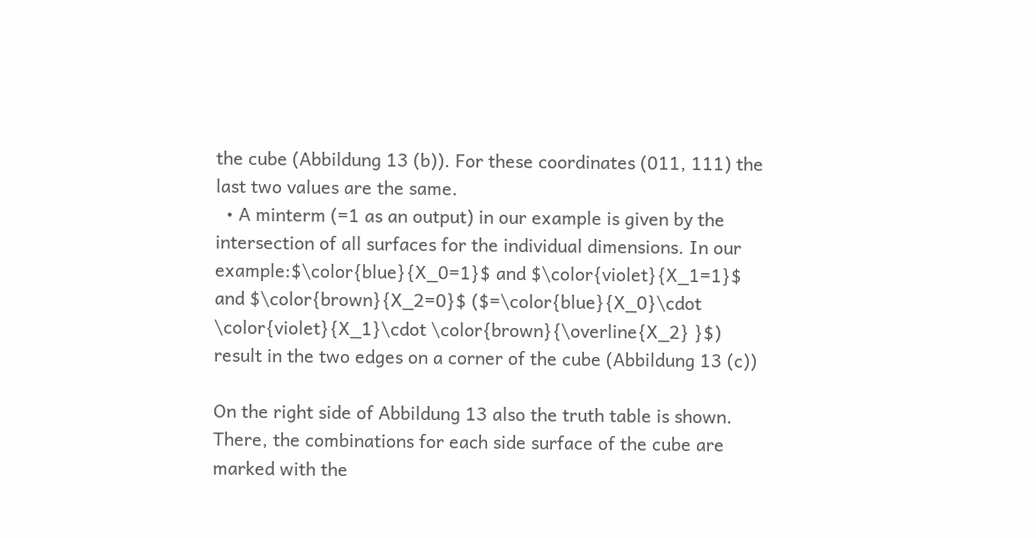the cube (Abbildung 13 (b)). For these coordinates (011, 111) the last two values are the same.
  • A minterm (=1 as an output) in our example is given by the intersection of all surfaces for the individual dimensions. In our example:$\color{blue}{X_0=1}$ and $\color{violet}{X_1=1}$ and $\color{brown}{X_2=0}$ ($=\color{blue}{X_0}\cdot \color{violet}{X_1}\cdot \color{brown}{\overline{X_2} }$) result in the two edges on a corner of the cube (Abbildung 13 (c))

On the right side of Abbildung 13 also the truth table is shown. There, the combinations for each side surface of the cube are marked with the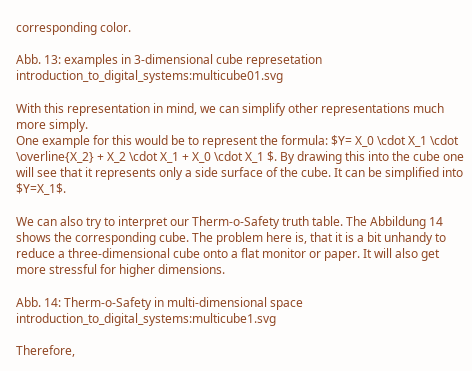corresponding color.

Abb. 13: examples in 3-dimensional cube represetation introduction_to_digital_systems:multicube01.svg

With this representation in mind, we can simplify other representations much more simply.
One example for this would be to represent the formula: $Y= X_0 \cdot X_1 \cdot \overline{X_2} + X_2 \cdot X_1 + X_0 \cdot X_1 $. By drawing this into the cube one will see that it represents only a side surface of the cube. It can be simplified into $Y=X_1$.

We can also try to interpret our Therm-o-Safety truth table. The Abbildung 14 shows the corresponding cube. The problem here is, that it is a bit unhandy to reduce a three-dimensional cube onto a flat monitor or paper. It will also get more stressful for higher dimensions.

Abb. 14: Therm-o-Safety in multi-dimensional space introduction_to_digital_systems:multicube1.svg

Therefore,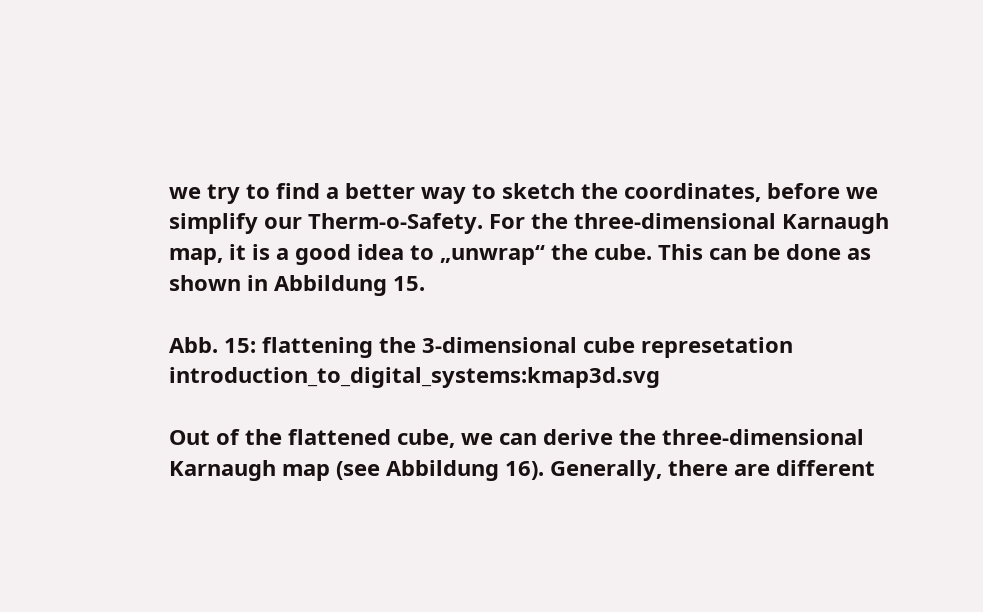we try to find a better way to sketch the coordinates, before we simplify our Therm-o-Safety. For the three-dimensional Karnaugh map, it is a good idea to „unwrap“ the cube. This can be done as shown in Abbildung 15.

Abb. 15: flattening the 3-dimensional cube represetation introduction_to_digital_systems:kmap3d.svg

Out of the flattened cube, we can derive the three-dimensional Karnaugh map (see Abbildung 16). Generally, there are different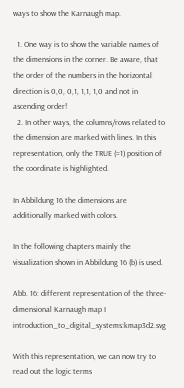ways to show the Karnaugh map.

  1. One way is to show the variable names of the dimensions in the corner. Be aware, that the order of the numbers in the horizontal direction is 0,0, 0,1, 1,1, 1,0 and not in ascending order!
  2. In other ways, the columns/rows related to the dimension are marked with lines. In this representation, only the TRUE (=1) position of the coordinate is highlighted.

In Abbildung 16 the dimensions are additionally marked with colors.

In the following chapters mainly the visualization shown in Abbildung 16 (b) is used.

Abb. 16: different representation of the three-dimensional Karnaugh map I introduction_to_digital_systems:kmap3d2.svg

With this representation, we can now try to read out the logic terms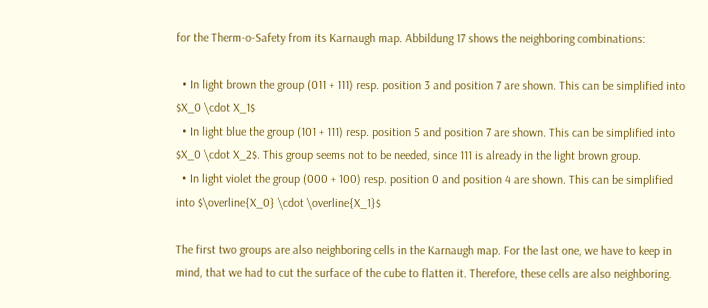for the Therm-o-Safety from its Karnaugh map. Abbildung 17 shows the neighboring combinations:

  • In light brown the group (011 + 111) resp. position 3 and position 7 are shown. This can be simplified into $X_0 \cdot X_1$
  • In light blue the group (101 + 111) resp. position 5 and position 7 are shown. This can be simplified into $X_0 \cdot X_2$. This group seems not to be needed, since 111 is already in the light brown group.
  • In light violet the group (000 + 100) resp. position 0 and position 4 are shown. This can be simplified into $\overline{X_0} \cdot \overline{X_1}$

The first two groups are also neighboring cells in the Karnaugh map. For the last one, we have to keep in mind, that we had to cut the surface of the cube to flatten it. Therefore, these cells are also neighboring.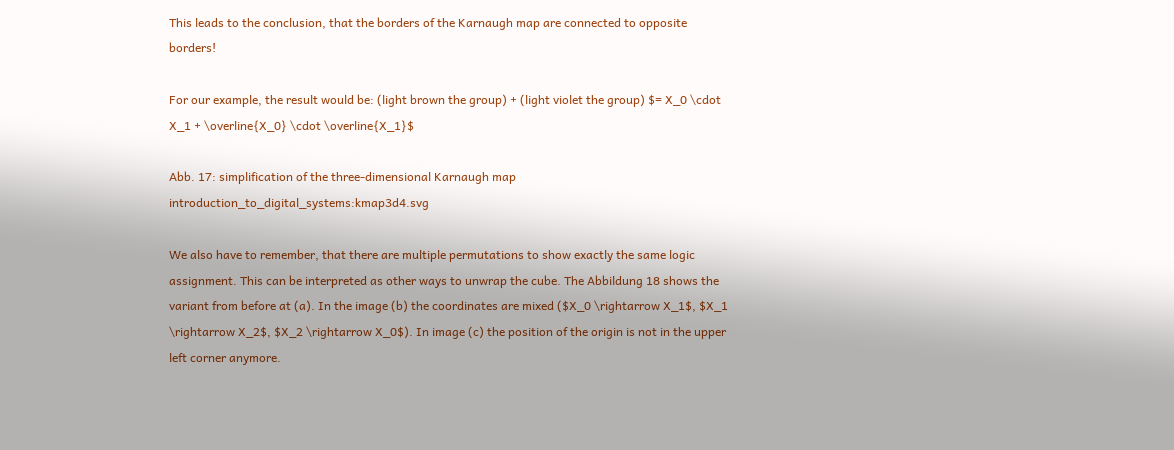This leads to the conclusion, that the borders of the Karnaugh map are connected to opposite borders!

For our example, the result would be: (light brown the group) + (light violet the group) $= X_0 \cdot X_1 + \overline{X_0} \cdot \overline{X_1}$

Abb. 17: simplification of the three-dimensional Karnaugh map introduction_to_digital_systems:kmap3d4.svg

We also have to remember, that there are multiple permutations to show exactly the same logic assignment. This can be interpreted as other ways to unwrap the cube. The Abbildung 18 shows the variant from before at (a). In the image (b) the coordinates are mixed ($X_0 \rightarrow X_1$, $X_1 \rightarrow X_2$, $X_2 \rightarrow X_0$). In image (c) the position of the origin is not in the upper left corner anymore.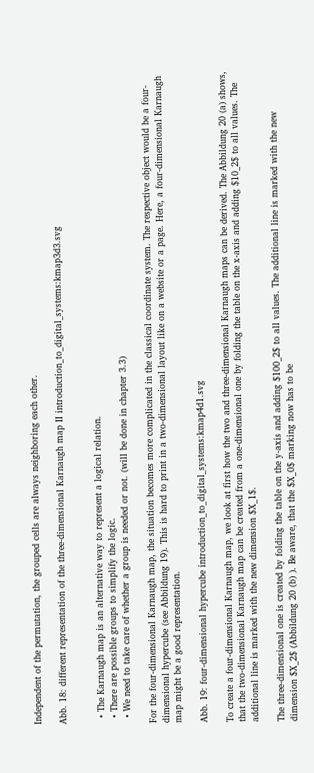Independent of the permutation, the grouped cells are always neighboring each other.

Abb. 18: different representation of the three-dimensional Karnaugh map II introduction_to_digital_systems:kmap3d3.svg


  • The Karnaugh map is an alternative way to represent a logical relation.
  • There are possible groups to simplify the logic.
  • We need to take care of whether a group is needed or not. (will be done in chapter 3.3)

For the four-dimensional Karnaugh map, the situation becomes more complicated in the classical coordinate system. The respective object would be a four-dimensional hypercube (see Abbildung 19). This is hard to print in a two-dimensional layout like on a website or a page. Here, a four-dimensional Karnaugh map might be a good representation.

Abb. 19: four-dimensional hypercube introduction_to_digital_systems:kmap4d1.svg

To create a four-dimensional Karnaugh map, we look at first how the two and three-dimensional Karnaugh maps can be derived. The Abbildung 20 (a) shows, that the two-dimensional Karnaugh map can be created from a one-dimensional one by folding the table on the x-axis and adding $10_2$ to all values. The additional line is marked with the new dimension $X_1$.

The three-dimensional one is created by folding the table on the y-axis and adding $100_2$ to all values. The additional line is marked with the new dimension $X_2$ (Abbildung 20 (b) ). Be aware, that the $X_0$ marking now has to be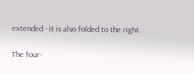extended - it is also folded to the right.

The four-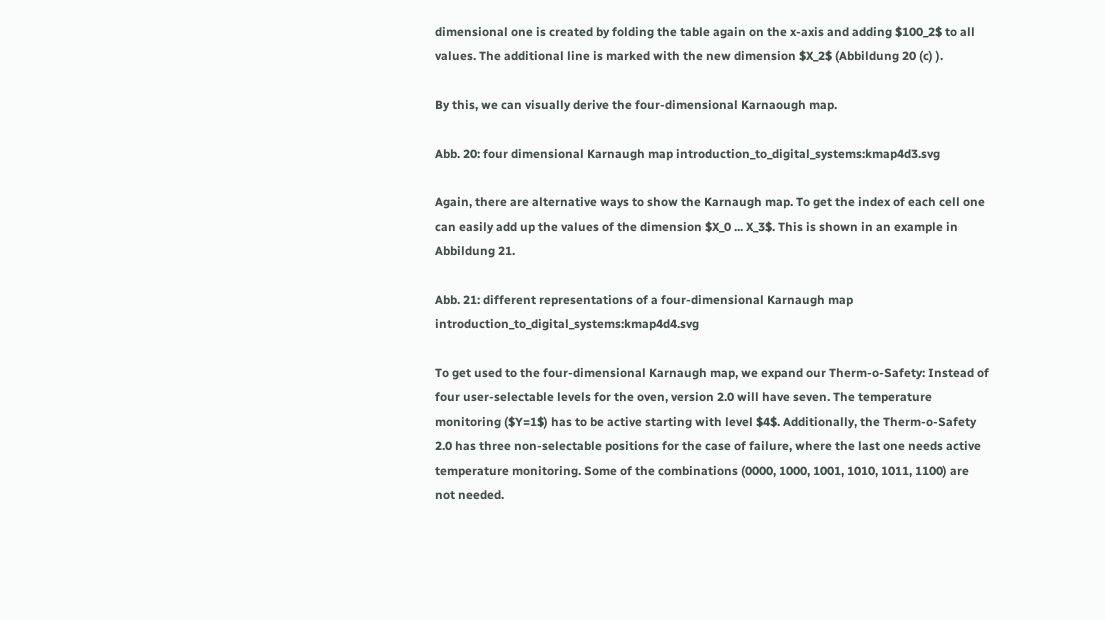dimensional one is created by folding the table again on the x-axis and adding $100_2$ to all values. The additional line is marked with the new dimension $X_2$ (Abbildung 20 (c) ).

By this, we can visually derive the four-dimensional Karnaough map.

Abb. 20: four dimensional Karnaugh map introduction_to_digital_systems:kmap4d3.svg

Again, there are alternative ways to show the Karnaugh map. To get the index of each cell one can easily add up the values of the dimension $X_0 ... X_3$. This is shown in an example in Abbildung 21.

Abb. 21: different representations of a four-dimensional Karnaugh map introduction_to_digital_systems:kmap4d4.svg

To get used to the four-dimensional Karnaugh map, we expand our Therm-o-Safety: Instead of four user-selectable levels for the oven, version 2.0 will have seven. The temperature monitoring ($Y=1$) has to be active starting with level $4$. Additionally, the Therm-o-Safety 2.0 has three non-selectable positions for the case of failure, where the last one needs active temperature monitoring. Some of the combinations (0000, 1000, 1001, 1010, 1011, 1100) are not needed.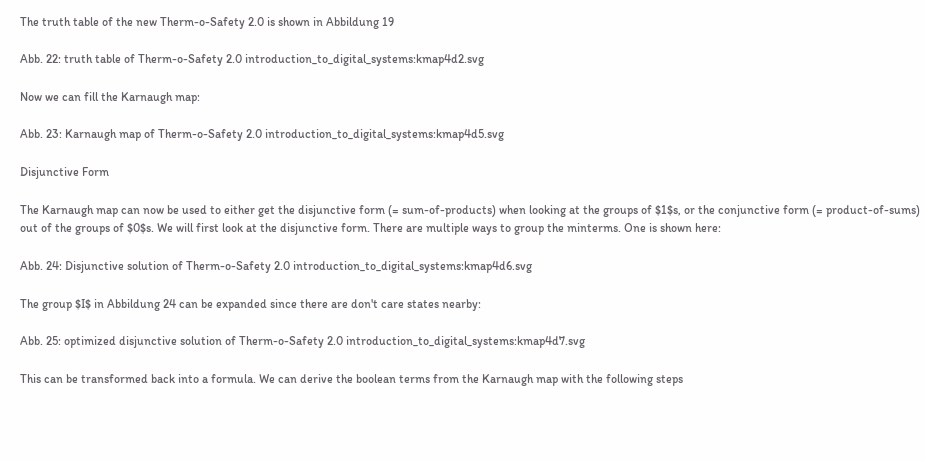The truth table of the new Therm-o-Safety 2.0 is shown in Abbildung 19

Abb. 22: truth table of Therm-o-Safety 2.0 introduction_to_digital_systems:kmap4d2.svg

Now we can fill the Karnaugh map:

Abb. 23: Karnaugh map of Therm-o-Safety 2.0 introduction_to_digital_systems:kmap4d5.svg

Disjunctive Form

The Karnaugh map can now be used to either get the disjunctive form (= sum-of-products) when looking at the groups of $1$s, or the conjunctive form (= product-of-sums) out of the groups of $0$s. We will first look at the disjunctive form. There are multiple ways to group the minterms. One is shown here:

Abb. 24: Disjunctive solution of Therm-o-Safety 2.0 introduction_to_digital_systems:kmap4d6.svg

The group $I$ in Abbildung 24 can be expanded since there are don't care states nearby:

Abb. 25: optimized disjunctive solution of Therm-o-Safety 2.0 introduction_to_digital_systems:kmap4d7.svg

This can be transformed back into a formula. We can derive the boolean terms from the Karnaugh map with the following steps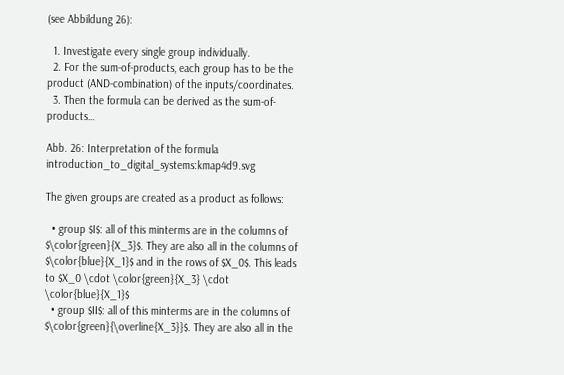(see Abbildung 26):

  1. Investigate every single group individually.
  2. For the sum-of-products, each group has to be the product (AND-combination) of the inputs/coordinates.
  3. Then the formula can be derived as the sum-of-products…

Abb. 26: Interpretation of the formula introduction_to_digital_systems:kmap4d9.svg

The given groups are created as a product as follows:

  • group $I$: all of this minterms are in the columns of $\color{green}{X_3}$. They are also all in the columns of $\color{blue}{X_1}$ and in the rows of $X_0$. This leads to $X_0 \cdot \color{green}{X_3} \cdot \color{blue}{X_1}$
  • group $II$: all of this minterms are in the columns of $\color{green}{\overline{X_3}}$. They are also all in the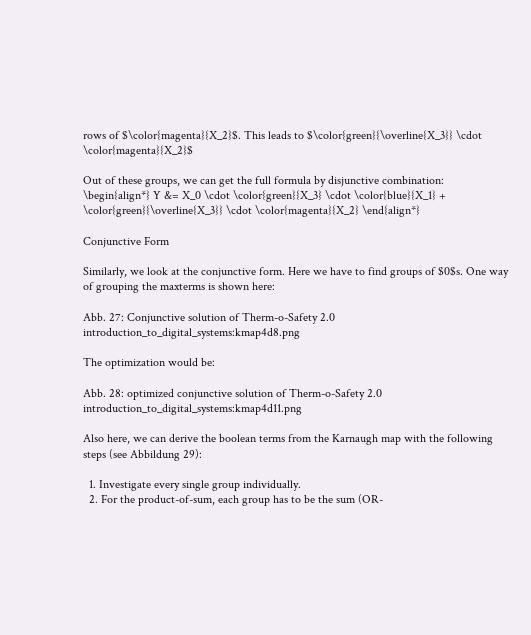rows of $\color{magenta}{X_2}$. This leads to $\color{green}{\overline{X_3}} \cdot \color{magenta}{X_2}$

Out of these groups, we can get the full formula by disjunctive combination: \begin{align*} Y &= X_0 \cdot \color{green}{X_3} \cdot \color{blue}{X_1} + \color{green}{\overline{X_3}} \cdot \color{magenta}{X_2} \end{align*}

Conjunctive Form

Similarly, we look at the conjunctive form. Here we have to find groups of $0$s. One way of grouping the maxterms is shown here:

Abb. 27: Conjunctive solution of Therm-o-Safety 2.0 introduction_to_digital_systems:kmap4d8.png

The optimization would be:

Abb. 28: optimized conjunctive solution of Therm-o-Safety 2.0 introduction_to_digital_systems:kmap4d11.png

Also here, we can derive the boolean terms from the Karnaugh map with the following steps (see Abbildung 29):

  1. Investigate every single group individually.
  2. For the product-of-sum, each group has to be the sum (OR-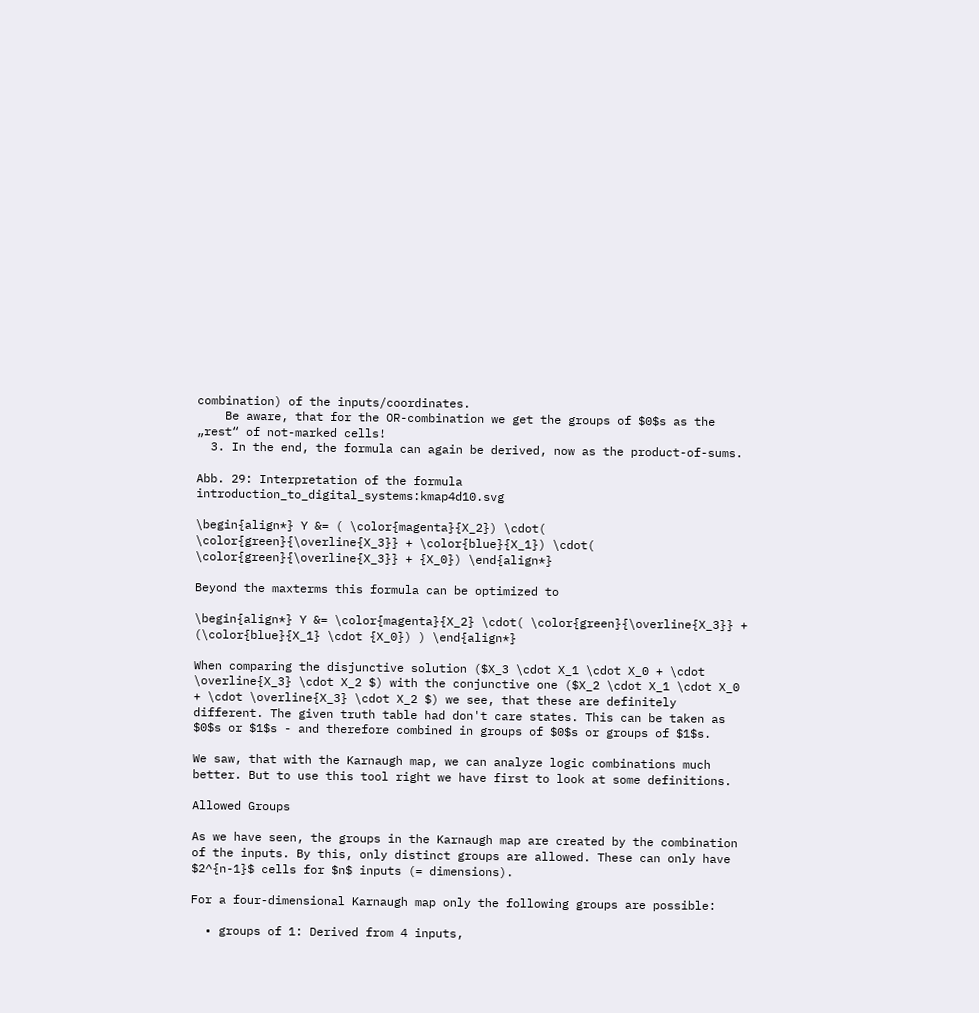combination) of the inputs/coordinates.
    Be aware, that for the OR-combination we get the groups of $0$s as the „rest“ of not-marked cells!
  3. In the end, the formula can again be derived, now as the product-of-sums.

Abb. 29: Interpretation of the formula introduction_to_digital_systems:kmap4d10.svg

\begin{align*} Y &= ( \color{magenta}{X_2}) \cdot( \color{green}{\overline{X_3}} + \color{blue}{X_1}) \cdot( \color{green}{\overline{X_3}} + {X_0}) \end{align*}

Beyond the maxterms this formula can be optimized to

\begin{align*} Y &= \color{magenta}{X_2} \cdot( \color{green}{\overline{X_3}} + (\color{blue}{X_1} \cdot {X_0}) ) \end{align*}

When comparing the disjunctive solution ($X_3 \cdot X_1 \cdot X_0 + \cdot \overline{X_3} \cdot X_2 $) with the conjunctive one ($X_2 \cdot X_1 \cdot X_0 + \cdot \overline{X_3} \cdot X_2 $) we see, that these are definitely different. The given truth table had don't care states. This can be taken as $0$s or $1$s - and therefore combined in groups of $0$s or groups of $1$s.

We saw, that with the Karnaugh map, we can analyze logic combinations much better. But to use this tool right we have first to look at some definitions.

Allowed Groups

As we have seen, the groups in the Karnaugh map are created by the combination of the inputs. By this, only distinct groups are allowed. These can only have $2^{n-1}$ cells for $n$ inputs (= dimensions).

For a four-dimensional Karnaugh map only the following groups are possible:

  • groups of 1: Derived from 4 inputs,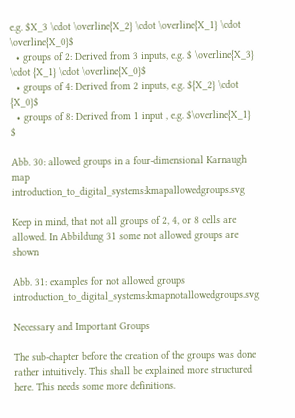e.g. $X_3 \cdot \overline{X_2} \cdot \overline{X_1} \cdot \overline{X_0}$
  • groups of 2: Derived from 3 inputs, e.g. $ \overline{X_3} \cdot {X_1} \cdot \overline{X_0}$
  • groups of 4: Derived from 2 inputs, e.g. ${X_2} \cdot {X_0}$
  • groups of 8: Derived from 1 input , e.g. $\overline{X_1} $

Abb. 30: allowed groups in a four-dimensional Karnaugh map introduction_to_digital_systems:kmapallowedgroups.svg

Keep in mind, that not all groups of 2, 4, or 8 cells are allowed. In Abbildung 31 some not allowed groups are shown

Abb. 31: examples for not allowed groups introduction_to_digital_systems:kmapnotallowedgroups.svg

Necessary and Important Groups

The sub-chapter before the creation of the groups was done rather intuitively. This shall be explained more structured here. This needs some more definitions.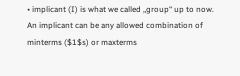• implicant (I) is what we called „group“ up to now. An implicant can be any allowed combination of minterms ($1$s) or maxterms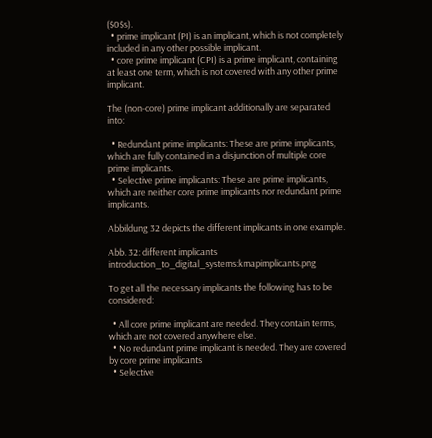($0$s).
  • prime implicant (PI) is an implicant, which is not completely included in any other possible implicant.
  • core prime implicant (CPI) is a prime implicant, containing at least one term, which is not covered with any other prime implicant.

The (non-core) prime implicant additionally are separated into:

  • Redundant prime implicants: These are prime implicants, which are fully contained in a disjunction of multiple core prime implicants.
  • Selective prime implicants: These are prime implicants, which are neither core prime implicants nor redundant prime implicants.

Abbildung 32 depicts the different implicants in one example.

Abb. 32: different implicants introduction_to_digital_systems:kmapimplicants.png

To get all the necessary implicants the following has to be considered:

  • All core prime implicant are needed. They contain terms, which are not covered anywhere else.
  • No redundant prime implicant is needed. They are covered by core prime implicants
  • Selective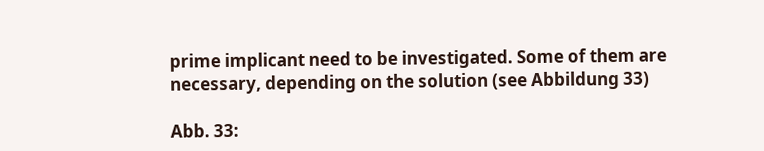prime implicant need to be investigated. Some of them are necessary, depending on the solution (see Abbildung 33)

Abb. 33: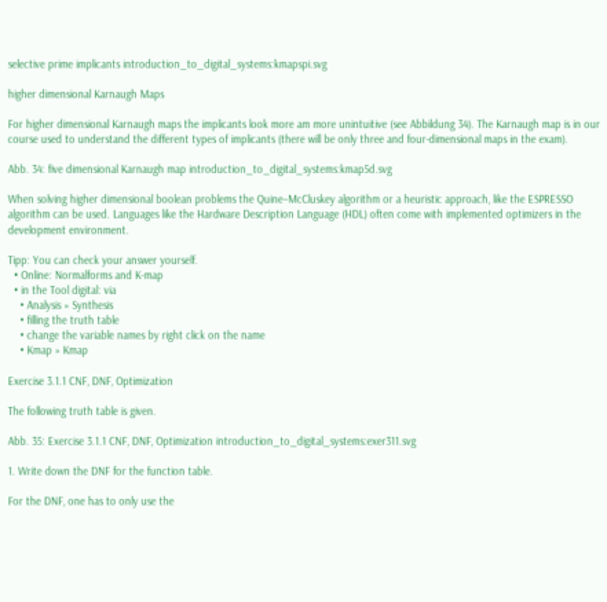selective prime implicants introduction_to_digital_systems:kmapspi.svg

higher dimensional Karnaugh Maps

For higher dimensional Karnaugh maps the implicants look more am more unintuitive (see Abbildung 34). The Karnaugh map is in our course used to understand the different types of implicants (there will be only three and four-dimensional maps in the exam).

Abb. 34: five dimensional Karnaugh map introduction_to_digital_systems:kmap5d.svg

When solving higher dimensional boolean problems the Quine–McCluskey algorithm or a heuristic approach, like the ESPRESSO algorithm can be used. Languages like the Hardware Description Language (HDL) often come with implemented optimizers in the development environment.

Tipp: You can check your answer yourself.
  • Online: Normalforms and K-map
  • in the Tool digital: via
    • Analysis » Synthesis
    • filling the truth table
    • change the variable names by right click on the name
    • Kmap » Kmap

Exercise 3.1.1 CNF, DNF, Optimization

The following truth table is given.

Abb. 35: Exercise 3.1.1 CNF, DNF, Optimization introduction_to_digital_systems:exer311.svg

1. Write down the DNF for the function table.

For the DNF, one has to only use the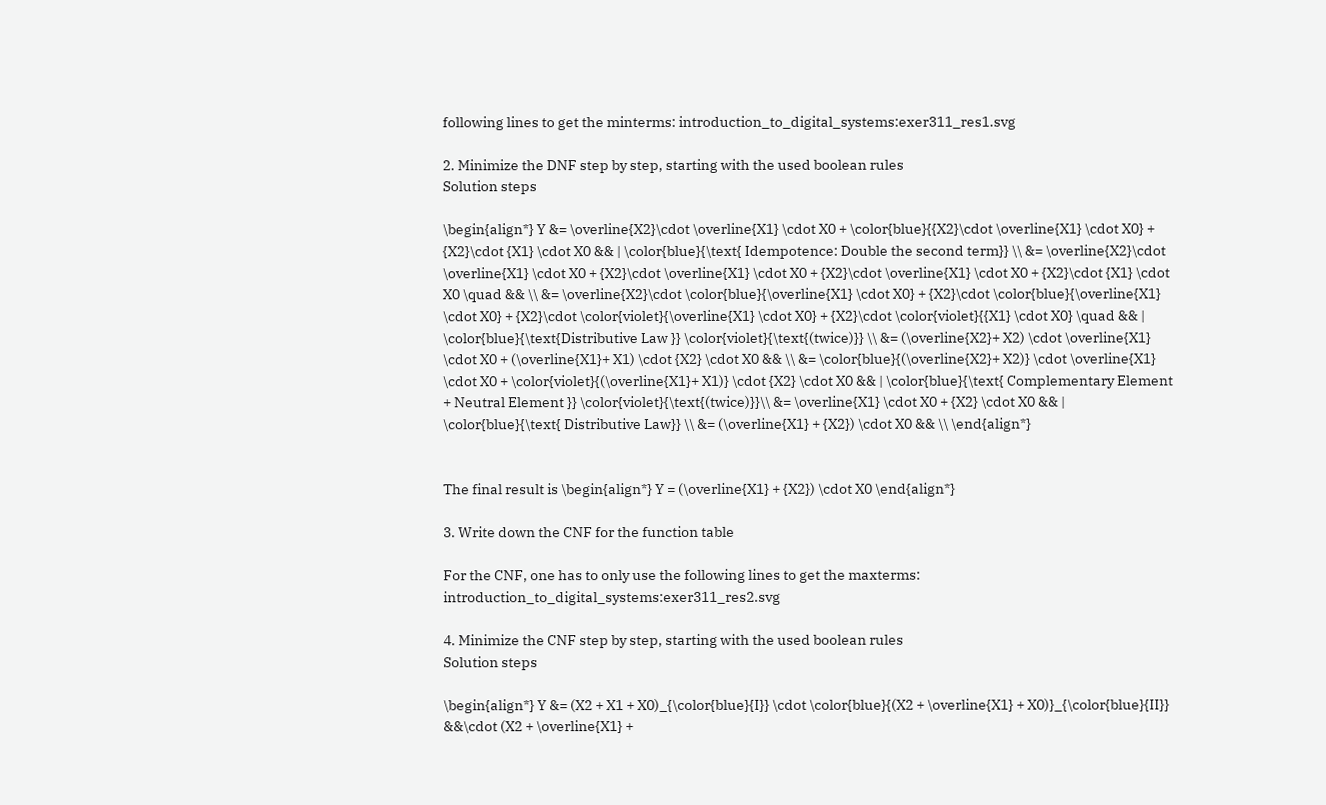following lines to get the minterms: introduction_to_digital_systems:exer311_res1.svg

2. Minimize the DNF step by step, starting with the used boolean rules
Solution steps

\begin{align*} Y &= \overline{X2}\cdot \overline{X1} \cdot X0 + \color{blue}{{X2}\cdot \overline{X1} \cdot X0} + {X2}\cdot {X1} \cdot X0 && | \color{blue}{\text{ Idempotence: Double the second term}} \\ &= \overline{X2}\cdot \overline{X1} \cdot X0 + {X2}\cdot \overline{X1} \cdot X0 + {X2}\cdot \overline{X1} \cdot X0 + {X2}\cdot {X1} \cdot X0 \quad && \\ &= \overline{X2}\cdot \color{blue}{\overline{X1} \cdot X0} + {X2}\cdot \color{blue}{\overline{X1} \cdot X0} + {X2}\cdot \color{violet}{\overline{X1} \cdot X0} + {X2}\cdot \color{violet}{{X1} \cdot X0} \quad && | \color{blue}{\text{Distributive Law }} \color{violet}{\text{(twice)}} \\ &= (\overline{X2}+ X2) \cdot \overline{X1} \cdot X0 + (\overline{X1}+ X1) \cdot {X2} \cdot X0 && \\ &= \color{blue}{(\overline{X2}+ X2)} \cdot \overline{X1} \cdot X0 + \color{violet}{(\overline{X1}+ X1)} \cdot {X2} \cdot X0 && | \color{blue}{\text{ Complementary Element + Neutral Element }} \color{violet}{\text{(twice)}}\\ &= \overline{X1} \cdot X0 + {X2} \cdot X0 && | \color{blue}{\text{ Distributive Law}} \\ &= (\overline{X1} + {X2}) \cdot X0 && \\ \end{align*}


The final result is \begin{align*} Y = (\overline{X1} + {X2}) \cdot X0 \end{align*}

3. Write down the CNF for the function table

For the CNF, one has to only use the following lines to get the maxterms: introduction_to_digital_systems:exer311_res2.svg

4. Minimize the CNF step by step, starting with the used boolean rules
Solution steps

\begin{align*} Y &= (X2 + X1 + X0)_{\color{blue}{I}} \cdot \color{blue}{(X2 + \overline{X1} + X0)}_{\color{blue}{II}} &&\cdot (X2 + \overline{X1} +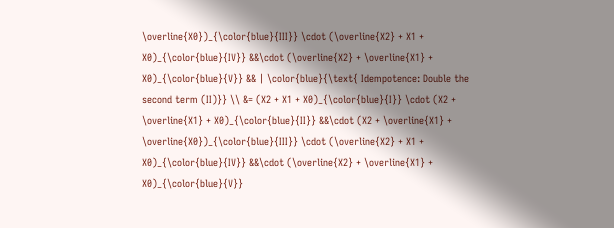\overline{X0})_{\color{blue}{III}} \cdot (\overline{X2} + X1 + X0)_{\color{blue}{IV}} &&\cdot (\overline{X2} + \overline{X1} + X0)_{\color{blue}{V}} && | \color{blue}{\text{ Idempotence: Double the second term (II)}} \\ &= (X2 + X1 + X0)_{\color{blue}{I}} \cdot (X2 + \overline{X1} + X0)_{\color{blue}{II}} &&\cdot (X2 + \overline{X1} + \overline{X0})_{\color{blue}{III}} \cdot (\overline{X2} + X1 + X0)_{\color{blue}{IV}} &&\cdot (\overline{X2} + \overline{X1} + X0)_{\color{blue}{V}}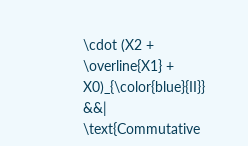\cdot (X2 + \overline{X1} + X0)_{\color{blue}{II}} &&| \text{Commutative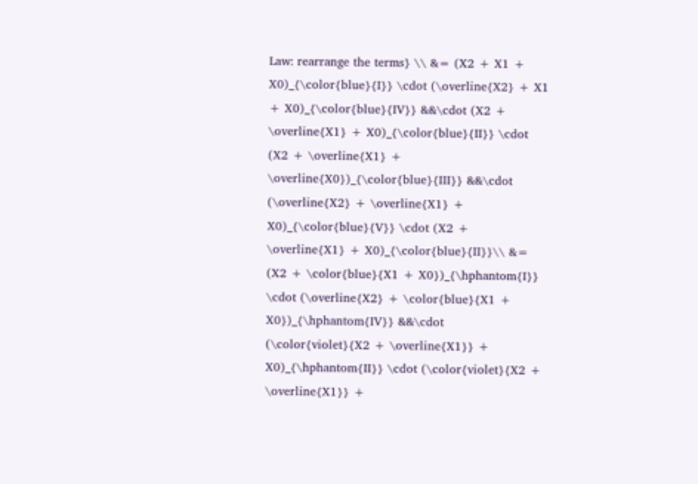Law: rearrange the terms} \\ &= (X2 + X1 + X0)_{\color{blue}{I}} \cdot (\overline{X2} + X1 + X0)_{\color{blue}{IV}} &&\cdot (X2 + \overline{X1} + X0)_{\color{blue}{II}} \cdot (X2 + \overline{X1} + \overline{X0})_{\color{blue}{III}} &&\cdot (\overline{X2} + \overline{X1} + X0)_{\color{blue}{V}} \cdot (X2 + \overline{X1} + X0)_{\color{blue}{II}}\\ &= (X2 + \color{blue}{X1 + X0})_{\hphantom{I}} \cdot (\overline{X2} + \color{blue}{X1 + X0})_{\hphantom{IV}} &&\cdot (\color{violet}{X2 + \overline{X1}} + X0)_{\hphantom{II}} \cdot (\color{violet}{X2 + \overline{X1}} +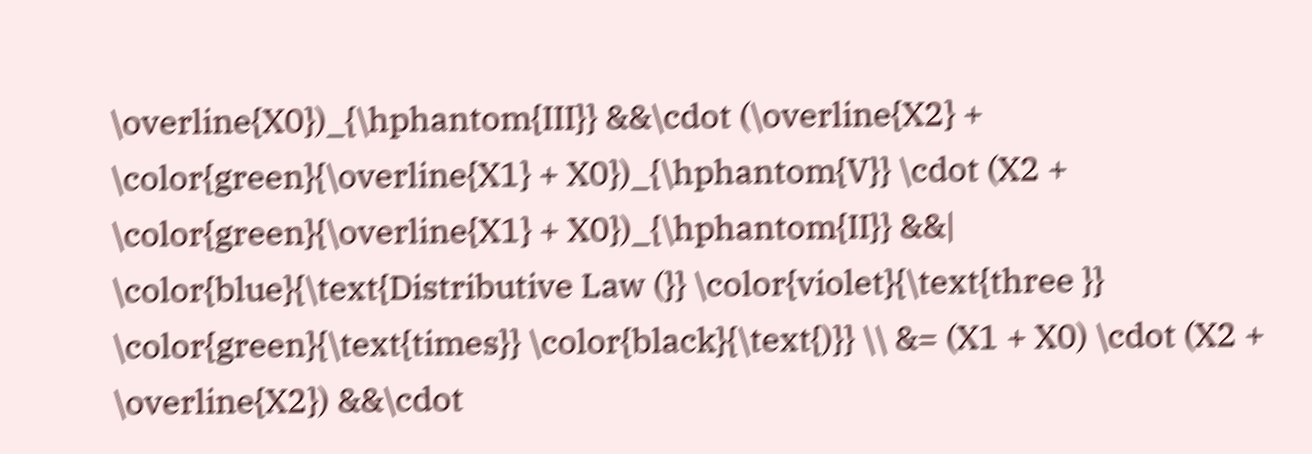\overline{X0})_{\hphantom{III}} &&\cdot (\overline{X2} + \color{green}{\overline{X1} + X0})_{\hphantom{V}} \cdot (X2 + \color{green}{\overline{X1} + X0})_{\hphantom{II}} &&| \color{blue}{\text{Distributive Law (}} \color{violet}{\text{three }} \color{green}{\text{times}} \color{black}{\text{)}} \\ &= (X1 + X0) \cdot (X2 + \overline{X2}) &&\cdot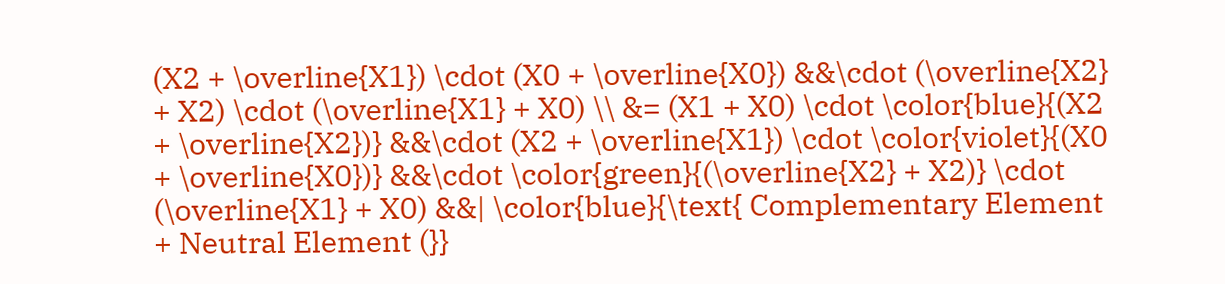(X2 + \overline{X1}) \cdot (X0 + \overline{X0}) &&\cdot (\overline{X2} + X2) \cdot (\overline{X1} + X0) \\ &= (X1 + X0) \cdot \color{blue}{(X2 + \overline{X2})} &&\cdot (X2 + \overline{X1}) \cdot \color{violet}{(X0 + \overline{X0})} &&\cdot \color{green}{(\overline{X2} + X2)} \cdot (\overline{X1} + X0) &&| \color{blue}{\text{ Complementary Element + Neutral Element (}}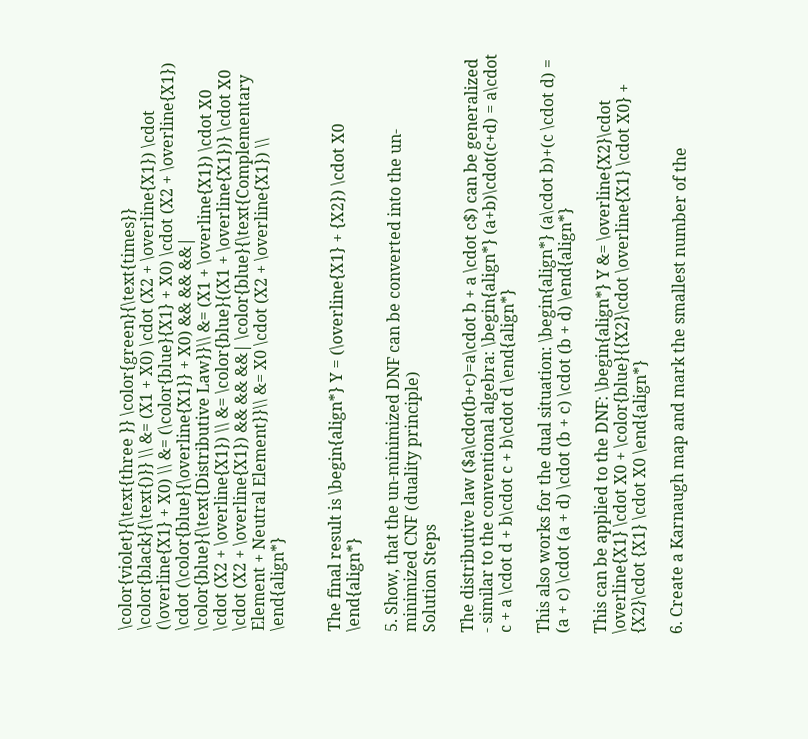\color{violet}{\text{three }} \color{green}{\text{times}} \color{black}{\text{)}} \\ &= (X1 + X0) \cdot (X2 + \overline{X1}) \cdot (\overline{X1} + X0) \\ &= (\color{blue}{X1} + X0) \cdot (X2 + \overline{X1}) \cdot (\color{blue}{\overline{X1}} + X0) && && &&| \color{blue}{\text{Distributive Law}}\\ &= (X1 + \overline{X1}) \cdot X0 \cdot (X2 + \overline{X1}) \\ &= \color{blue}{(X1 + \overline{X1})} \cdot X0 \cdot (X2 + \overline{X1}) && && &&| \color{blue}{\text{Complementary Element + Neutral Element}}\\ &= X0 \cdot (X2 + \overline{X1}) \\ \end{align*}


The final result is \begin{align*} Y = (\overline{X1} + {X2}) \cdot X0 \end{align*}

5. Show, that the un-minimized DNF can be converted into the un-minimized CNF (duality principle)
Solution Steps

The distributive law ($a\cdot(b+c)=a\cdot b + a \cdot c$) can be generalized - similar to the conventional algebra: \begin{align*} (a+b)\cdot(c+d) = a\cdot c + a \cdot d + b\cdot c + b\cdot d \end{align*}

This also works for the dual situation: \begin{align*} (a\cdot b)+(c \cdot d) = (a + c) \cdot (a + d) \cdot (b + c) \cdot (b + d) \end{align*}

This can be applied to the DNF: \begin{align*} Y &= \overline{X2}\cdot \overline{X1} \cdot X0 + \color{blue}{{X2}\cdot \overline{X1} \cdot X0} + {X2}\cdot {X1} \cdot X0 \end{align*}

6. Create a Karnaugh map and mark the smallest number of the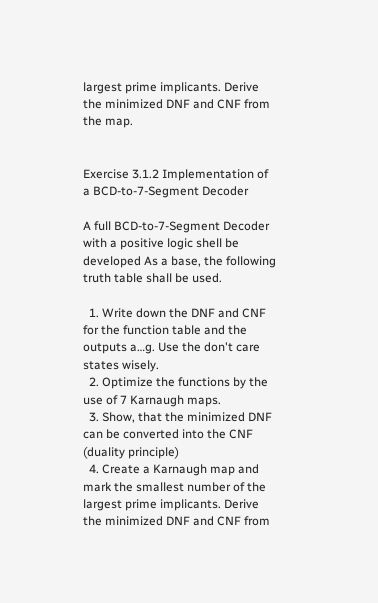largest prime implicants. Derive the minimized DNF and CNF from the map.


Exercise 3.1.2 Implementation of a BCD-to-7-Segment Decoder

A full BCD-to-7-Segment Decoder with a positive logic shell be developed As a base, the following truth table shall be used.

  1. Write down the DNF and CNF for the function table and the outputs a…g. Use the don't care states wisely.
  2. Optimize the functions by the use of 7 Karnaugh maps.
  3. Show, that the minimized DNF can be converted into the CNF (duality principle)
  4. Create a Karnaugh map and mark the smallest number of the largest prime implicants. Derive the minimized DNF and CNF from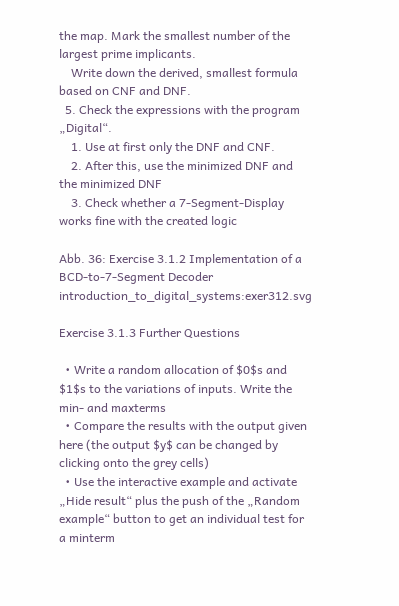the map. Mark the smallest number of the largest prime implicants.
    Write down the derived, smallest formula based on CNF and DNF.
  5. Check the expressions with the program „Digital“.
    1. Use at first only the DNF and CNF.
    2. After this, use the minimized DNF and the minimized DNF
    3. Check whether a 7-Segment-Display works fine with the created logic

Abb. 36: Exercise 3.1.2 Implementation of a BCD-to-7-Segment Decoder introduction_to_digital_systems:exer312.svg

Exercise 3.1.3 Further Questions

  • Write a random allocation of $0$s and $1$s to the variations of inputs. Write the min- and maxterms
  • Compare the results with the output given here (the output $y$ can be changed by clicking onto the grey cells)
  • Use the interactive example and activate „Hide result“ plus the push of the „Random example“ button to get an individual test for a minterm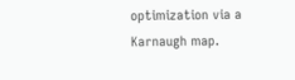optimization via a Karnaugh map.